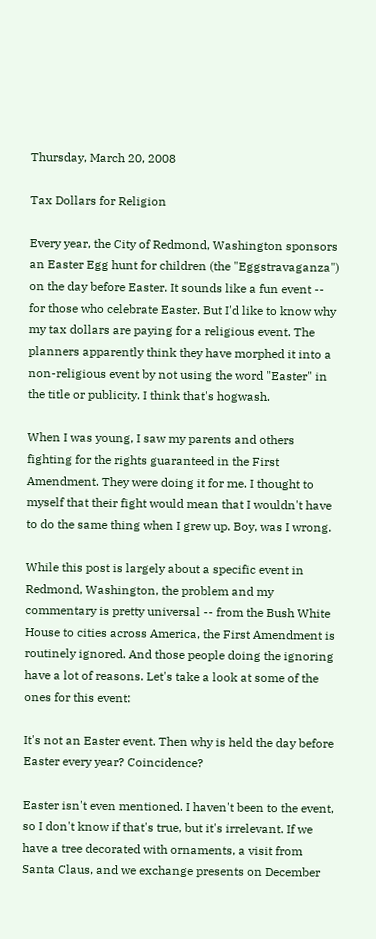Thursday, March 20, 2008

Tax Dollars for Religion

Every year, the City of Redmond, Washington sponsors an Easter Egg hunt for children (the "Eggstravaganza") on the day before Easter. It sounds like a fun event -- for those who celebrate Easter. But I'd like to know why my tax dollars are paying for a religious event. The planners apparently think they have morphed it into a non-religious event by not using the word "Easter" in the title or publicity. I think that's hogwash.

When I was young, I saw my parents and others fighting for the rights guaranteed in the First Amendment. They were doing it for me. I thought to myself that their fight would mean that I wouldn't have to do the same thing when I grew up. Boy, was I wrong.

While this post is largely about a specific event in Redmond, Washington, the problem and my commentary is pretty universal -- from the Bush White House to cities across America, the First Amendment is routinely ignored. And those people doing the ignoring have a lot of reasons. Let's take a look at some of the ones for this event:

It's not an Easter event. Then why is held the day before Easter every year? Coincidence?

Easter isn't even mentioned. I haven't been to the event, so I don't know if that's true, but it's irrelevant. If we have a tree decorated with ornaments, a visit from Santa Claus, and we exchange presents on December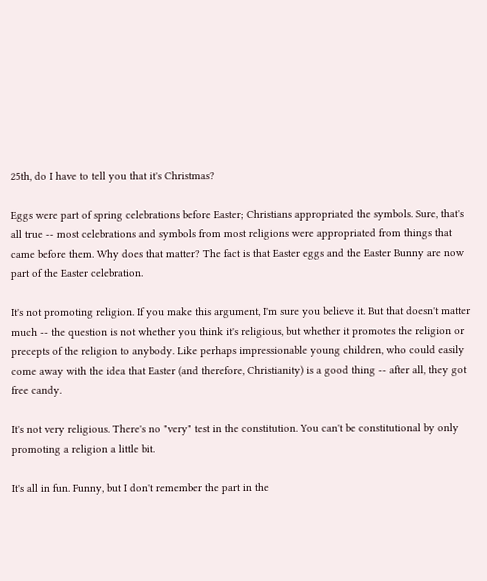25th, do I have to tell you that it's Christmas?

Eggs were part of spring celebrations before Easter; Christians appropriated the symbols. Sure, that's all true -- most celebrations and symbols from most religions were appropriated from things that came before them. Why does that matter? The fact is that Easter eggs and the Easter Bunny are now part of the Easter celebration.

It's not promoting religion. If you make this argument, I'm sure you believe it. But that doesn't matter much -- the question is not whether you think it's religious, but whether it promotes the religion or precepts of the religion to anybody. Like perhaps impressionable young children, who could easily come away with the idea that Easter (and therefore, Christianity) is a good thing -- after all, they got free candy.

It's not very religious. There's no "very" test in the constitution. You can't be constitutional by only promoting a religion a little bit.

It's all in fun. Funny, but I don't remember the part in the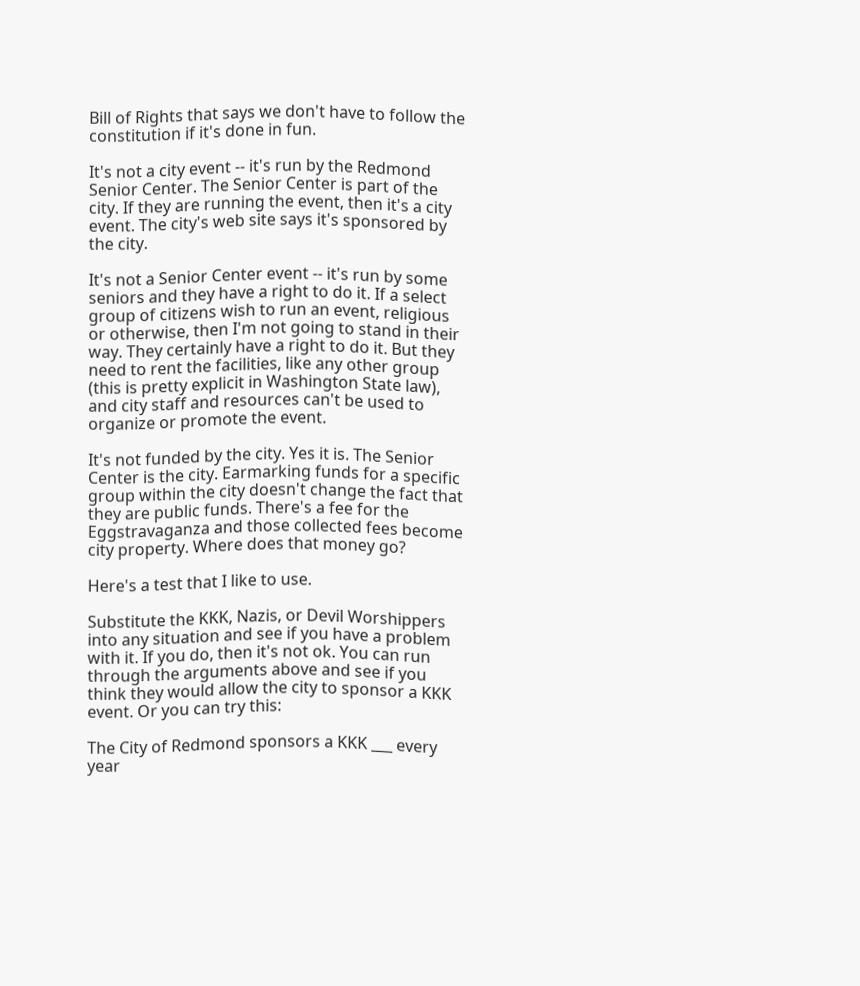Bill of Rights that says we don't have to follow the constitution if it's done in fun.

It's not a city event -- it's run by the Redmond Senior Center. The Senior Center is part of the city. If they are running the event, then it's a city event. The city's web site says it's sponsored by the city.

It's not a Senior Center event -- it's run by some seniors and they have a right to do it. If a select group of citizens wish to run an event, religious or otherwise, then I'm not going to stand in their way. They certainly have a right to do it. But they need to rent the facilities, like any other group (this is pretty explicit in Washington State law), and city staff and resources can't be used to organize or promote the event.

It's not funded by the city. Yes it is. The Senior Center is the city. Earmarking funds for a specific group within the city doesn't change the fact that they are public funds. There's a fee for the Eggstravaganza and those collected fees become city property. Where does that money go?

Here's a test that I like to use.

Substitute the KKK, Nazis, or Devil Worshippers into any situation and see if you have a problem with it. If you do, then it's not ok. You can run through the arguments above and see if you think they would allow the city to sponsor a KKK event. Or you can try this:

The City of Redmond sponsors a KKK ___ every year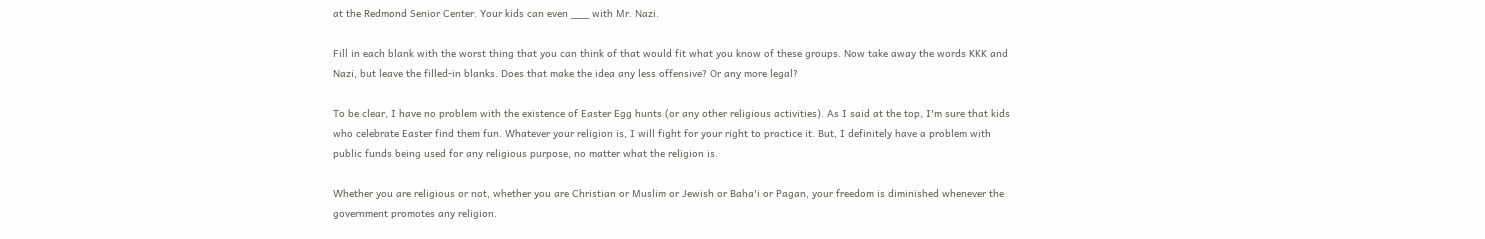at the Redmond Senior Center. Your kids can even ___ with Mr. Nazi.

Fill in each blank with the worst thing that you can think of that would fit what you know of these groups. Now take away the words KKK and Nazi, but leave the filled-in blanks. Does that make the idea any less offensive? Or any more legal?

To be clear, I have no problem with the existence of Easter Egg hunts (or any other religious activities). As I said at the top, I'm sure that kids who celebrate Easter find them fun. Whatever your religion is, I will fight for your right to practice it. But, I definitely have a problem with public funds being used for any religious purpose, no matter what the religion is.

Whether you are religious or not, whether you are Christian or Muslim or Jewish or Baha'i or Pagan, your freedom is diminished whenever the government promotes any religion.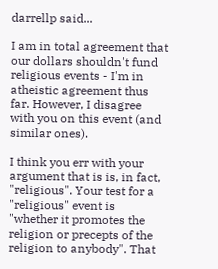darrellp said...

I am in total agreement that our dollars shouldn't fund religious events - I'm in atheistic agreement thus far. However, I disagree with you on this event (and similar ones).

I think you err with your argument that is is, in fact, "religious". Your test for a "religious" event is "whether it promotes the religion or precepts of the religion to anybody". That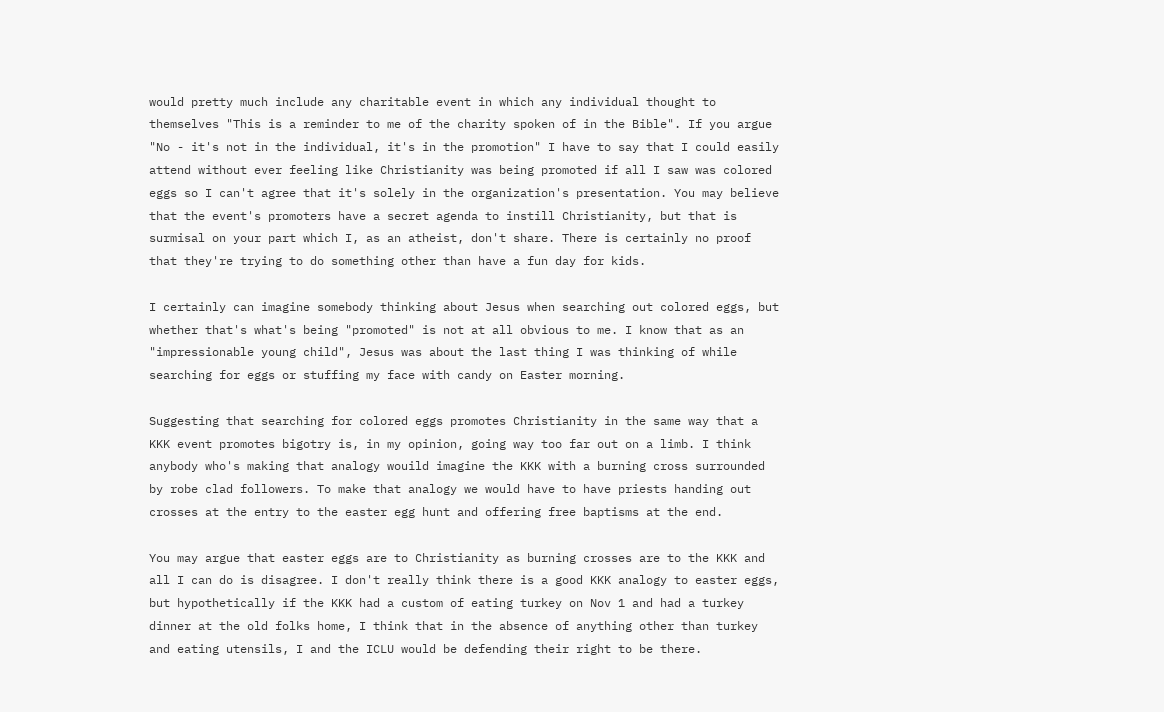would pretty much include any charitable event in which any individual thought to themselves "This is a reminder to me of the charity spoken of in the Bible". If you argue "No - it's not in the individual, it's in the promotion" I have to say that I could easily attend without ever feeling like Christianity was being promoted if all I saw was colored eggs so I can't agree that it's solely in the organization's presentation. You may believe that the event's promoters have a secret agenda to instill Christianity, but that is surmisal on your part which I, as an atheist, don't share. There is certainly no proof that they're trying to do something other than have a fun day for kids.

I certainly can imagine somebody thinking about Jesus when searching out colored eggs, but whether that's what's being "promoted" is not at all obvious to me. I know that as an "impressionable young child", Jesus was about the last thing I was thinking of while searching for eggs or stuffing my face with candy on Easter morning.

Suggesting that searching for colored eggs promotes Christianity in the same way that a KKK event promotes bigotry is, in my opinion, going way too far out on a limb. I think anybody who's making that analogy wouild imagine the KKK with a burning cross surrounded by robe clad followers. To make that analogy we would have to have priests handing out crosses at the entry to the easter egg hunt and offering free baptisms at the end.

You may argue that easter eggs are to Christianity as burning crosses are to the KKK and all I can do is disagree. I don't really think there is a good KKK analogy to easter eggs, but hypothetically if the KKK had a custom of eating turkey on Nov 1 and had a turkey dinner at the old folks home, I think that in the absence of anything other than turkey and eating utensils, I and the ICLU would be defending their right to be there.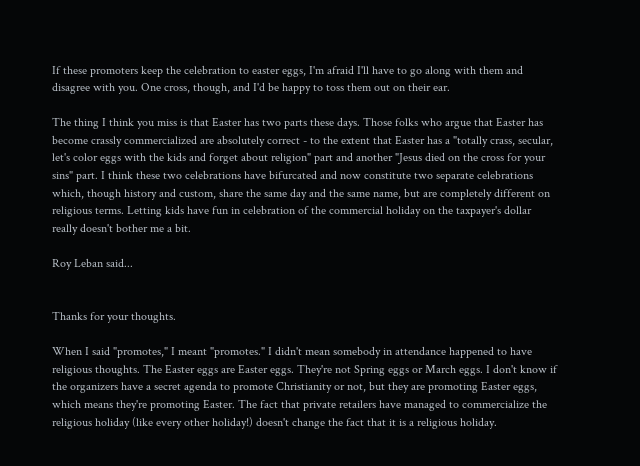If these promoters keep the celebration to easter eggs, I'm afraid I'll have to go along with them and disagree with you. One cross, though, and I'd be happy to toss them out on their ear.

The thing I think you miss is that Easter has two parts these days. Those folks who argue that Easter has become crassly commercialized are absolutely correct - to the extent that Easter has a "totally crass, secular, let's color eggs with the kids and forget about religion" part and another "Jesus died on the cross for your sins" part. I think these two celebrations have bifurcated and now constitute two separate celebrations which, though history and custom, share the same day and the same name, but are completely different on religious terms. Letting kids have fun in celebration of the commercial holiday on the taxpayer's dollar really doesn't bother me a bit.

Roy Leban said...


Thanks for your thoughts.

When I said "promotes," I meant "promotes." I didn't mean somebody in attendance happened to have religious thoughts. The Easter eggs are Easter eggs. They're not Spring eggs or March eggs. I don't know if the organizers have a secret agenda to promote Christianity or not, but they are promoting Easter eggs, which means they're promoting Easter. The fact that private retailers have managed to commercialize the religious holiday (like every other holiday!) doesn't change the fact that it is a religious holiday.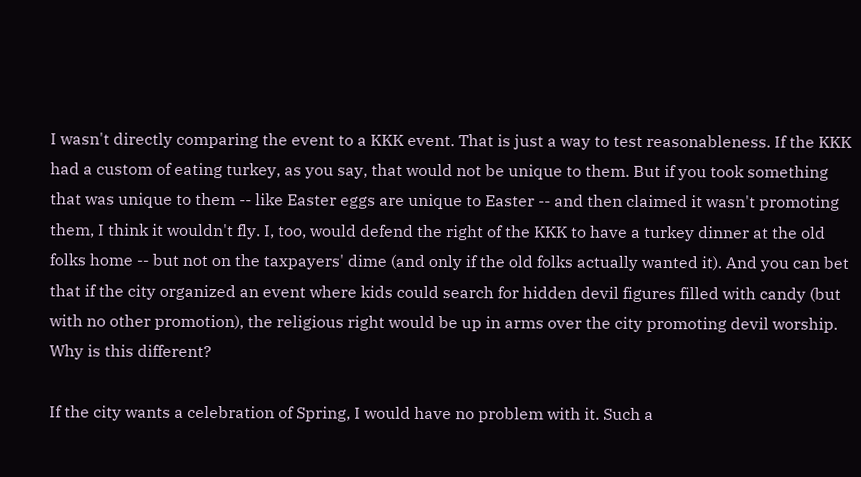I wasn't directly comparing the event to a KKK event. That is just a way to test reasonableness. If the KKK had a custom of eating turkey, as you say, that would not be unique to them. But if you took something that was unique to them -- like Easter eggs are unique to Easter -- and then claimed it wasn't promoting them, I think it wouldn't fly. I, too, would defend the right of the KKK to have a turkey dinner at the old folks home -- but not on the taxpayers' dime (and only if the old folks actually wanted it). And you can bet that if the city organized an event where kids could search for hidden devil figures filled with candy (but with no other promotion), the religious right would be up in arms over the city promoting devil worship. Why is this different?

If the city wants a celebration of Spring, I would have no problem with it. Such a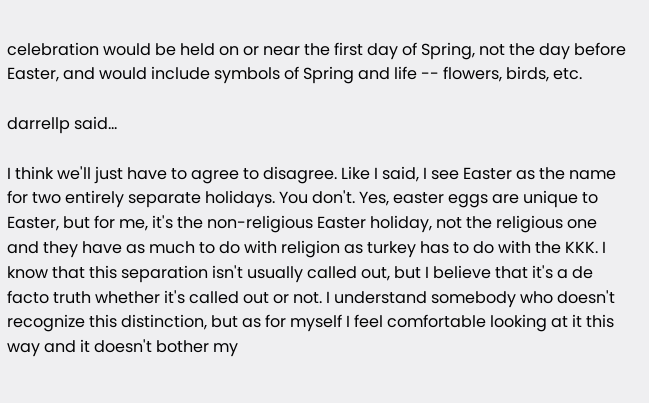celebration would be held on or near the first day of Spring, not the day before Easter, and would include symbols of Spring and life -- flowers, birds, etc.

darrellp said...

I think we'll just have to agree to disagree. Like I said, I see Easter as the name for two entirely separate holidays. You don't. Yes, easter eggs are unique to Easter, but for me, it's the non-religious Easter holiday, not the religious one and they have as much to do with religion as turkey has to do with the KKK. I know that this separation isn't usually called out, but I believe that it's a de facto truth whether it's called out or not. I understand somebody who doesn't recognize this distinction, but as for myself I feel comfortable looking at it this way and it doesn't bother my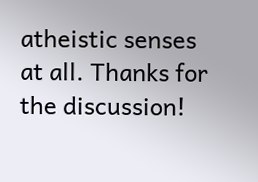atheistic senses at all. Thanks for the discussion!